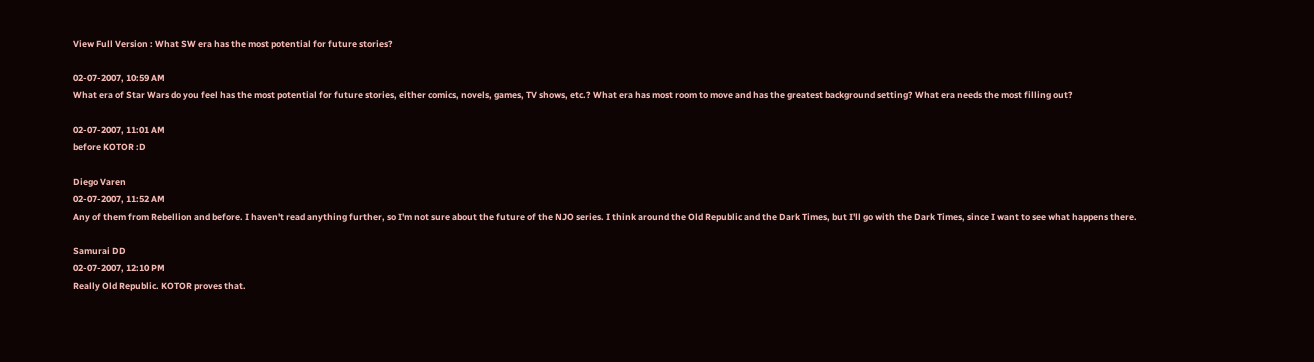View Full Version : What SW era has the most potential for future stories?

02-07-2007, 10:59 AM
What era of Star Wars do you feel has the most potential for future stories, either comics, novels, games, TV shows, etc.? What era has most room to move and has the greatest background setting? What era needs the most filling out?

02-07-2007, 11:01 AM
before KOTOR :D

Diego Varen
02-07-2007, 11:52 AM
Any of them from Rebellion and before. I haven't read anything further, so I'm not sure about the future of the NJO series. I think around the Old Republic and the Dark Times, but I'll go with the Dark Times, since I want to see what happens there.

Samurai DD
02-07-2007, 12:10 PM
Really Old Republic. KOTOR proves that.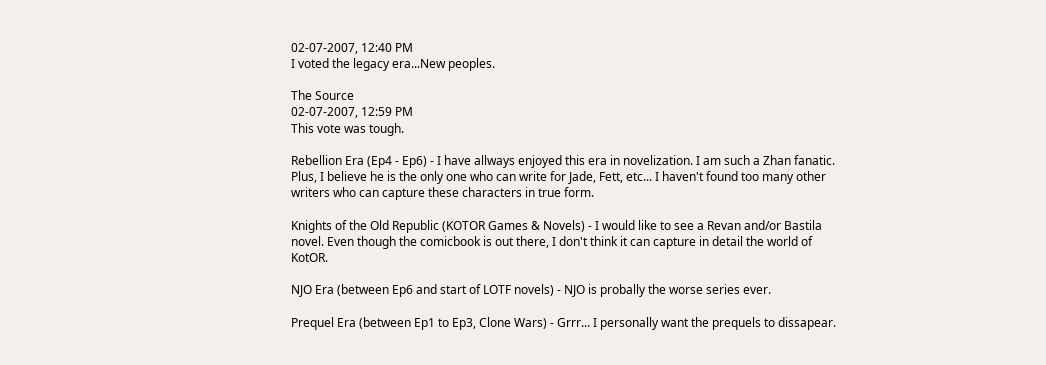02-07-2007, 12:40 PM
I voted the legacy era...New peoples.

The Source
02-07-2007, 12:59 PM
This vote was tough.

Rebellion Era (Ep4 - Ep6) - I have allways enjoyed this era in novelization. I am such a Zhan fanatic. Plus, I believe he is the only one who can write for Jade, Fett, etc... I haven't found too many other writers who can capture these characters in true form.

Knights of the Old Republic (KOTOR Games & Novels) - I would like to see a Revan and/or Bastila novel. Even though the comicbook is out there, I don't think it can capture in detail the world of KotOR.

NJO Era (between Ep6 and start of LOTF novels) - NJO is probally the worse series ever.

Prequel Era (between Ep1 to Ep3, Clone Wars) - Grrr... I personally want the prequels to dissapear.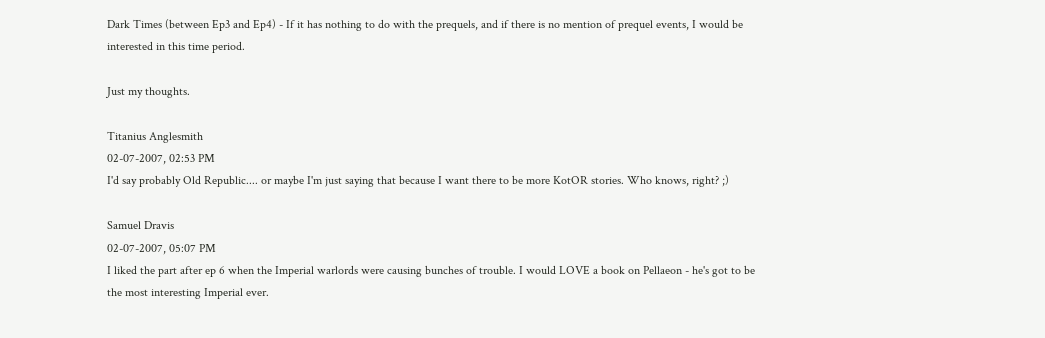Dark Times (between Ep3 and Ep4) - If it has nothing to do with the prequels, and if there is no mention of prequel events, I would be interested in this time period.

Just my thoughts.

Titanius Anglesmith
02-07-2007, 02:53 PM
I'd say probably Old Republic.... or maybe I'm just saying that because I want there to be more KotOR stories. Who knows, right? ;)

Samuel Dravis
02-07-2007, 05:07 PM
I liked the part after ep 6 when the Imperial warlords were causing bunches of trouble. I would LOVE a book on Pellaeon - he's got to be the most interesting Imperial ever.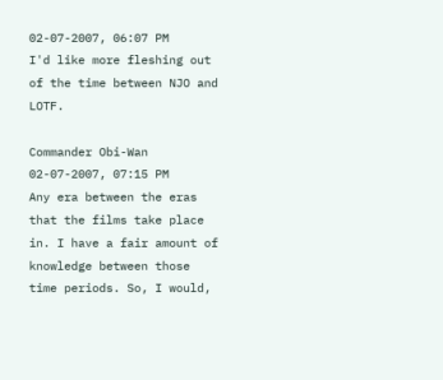02-07-2007, 06:07 PM
I'd like more fleshing out of the time between NJO and LOTF.

Commander Obi-Wan
02-07-2007, 07:15 PM
Any era between the eras that the films take place in. I have a fair amount of knowledge between those time periods. So, I would,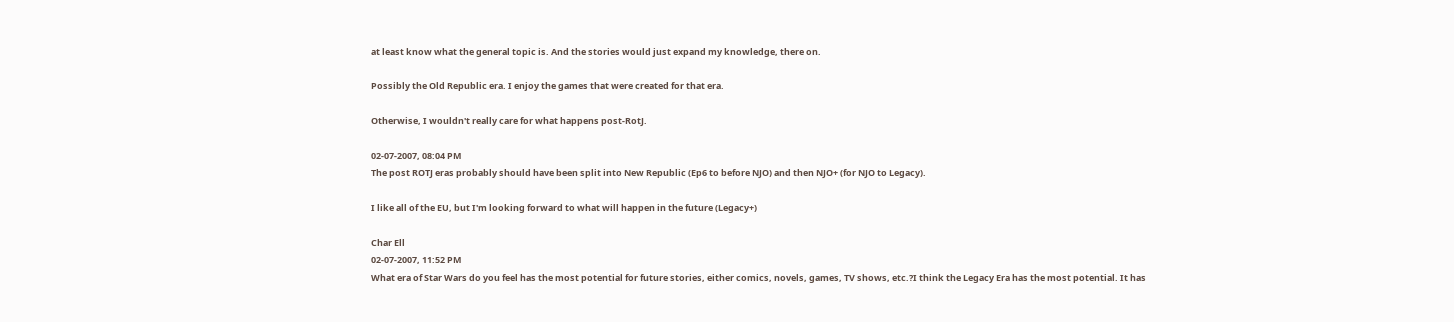at least know what the general topic is. And the stories would just expand my knowledge, there on.

Possibly the Old Republic era. I enjoy the games that were created for that era.

Otherwise, I wouldn't really care for what happens post-RotJ.

02-07-2007, 08:04 PM
The post ROTJ eras probably should have been split into New Republic (Ep6 to before NJO) and then NJO+ (for NJO to Legacy).

I like all of the EU, but I'm looking forward to what will happen in the future (Legacy+)

Char Ell
02-07-2007, 11:52 PM
What era of Star Wars do you feel has the most potential for future stories, either comics, novels, games, TV shows, etc.?I think the Legacy Era has the most potential. It has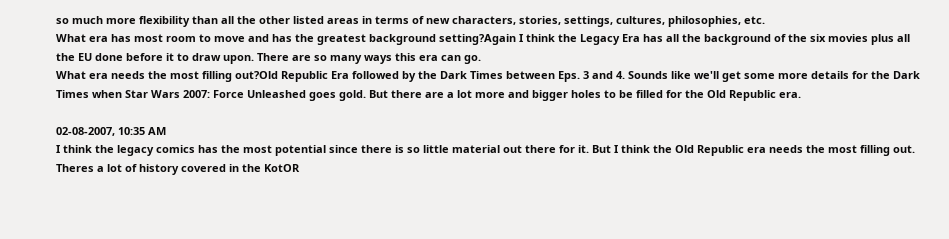so much more flexibility than all the other listed areas in terms of new characters, stories, settings, cultures, philosophies, etc.
What era has most room to move and has the greatest background setting?Again I think the Legacy Era has all the background of the six movies plus all the EU done before it to draw upon. There are so many ways this era can go.
What era needs the most filling out?Old Republic Era followed by the Dark Times between Eps. 3 and 4. Sounds like we'll get some more details for the Dark Times when Star Wars 2007: Force Unleashed goes gold. But there are a lot more and bigger holes to be filled for the Old Republic era.

02-08-2007, 10:35 AM
I think the legacy comics has the most potential since there is so little material out there for it. But I think the Old Republic era needs the most filling out. Theres a lot of history covered in the KotOR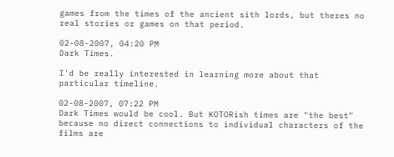games from the times of the ancient sith lords, but theres no real stories or games on that period.

02-08-2007, 04:20 PM
Dark Times.

I'd be really interested in learning more about that particular timeline.

02-08-2007, 07:22 PM
Dark Times would be cool. But KOTORish times are "the best" because no direct connections to individual characters of the films are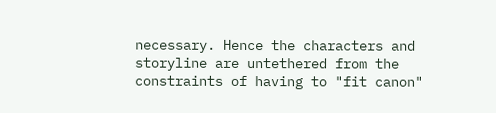necessary. Hence the characters and storyline are untethered from the constraints of having to "fit canon"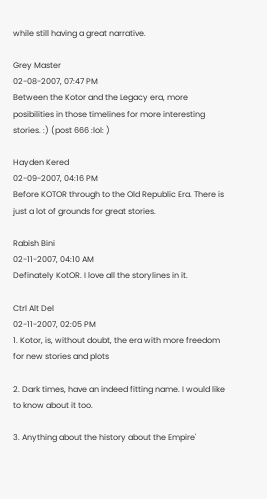while still having a great narrative.

Grey Master
02-08-2007, 07:47 PM
Between the Kotor and the Legacy era, more posibilities in those timelines for more interesting stories. :) (post 666 :lol: )

Hayden Kered
02-09-2007, 04:16 PM
Before KOTOR through to the Old Republic Era. There is just a lot of grounds for great stories.

Rabish Bini
02-11-2007, 04:10 AM
Definately KotOR. I love all the storylines in it.

Ctrl Alt Del
02-11-2007, 02:05 PM
1. Kotor, is, without doubt, the era with more freedom for new stories and plots

2. Dark times, have an indeed fitting name. I would like to know about it too.

3. Anything about the history about the Empire'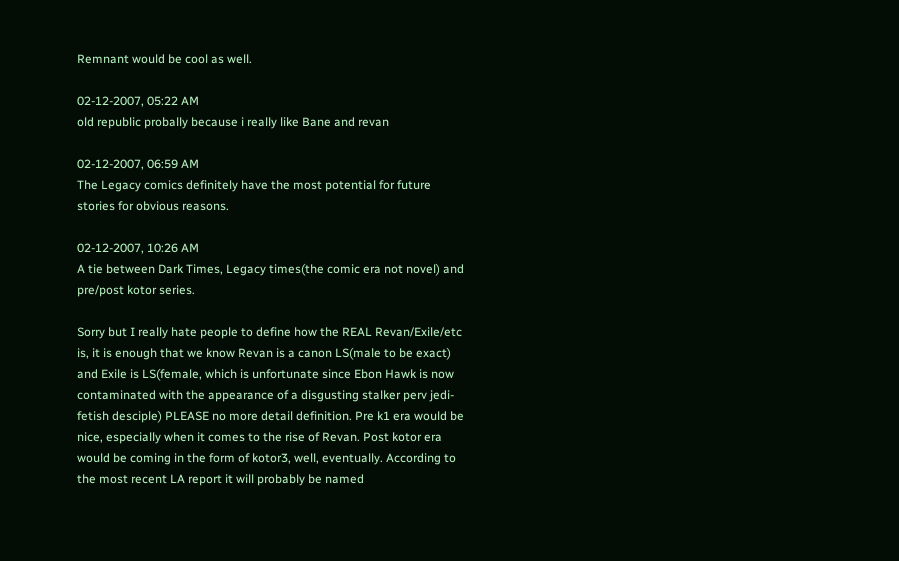Remnant would be cool as well.

02-12-2007, 05:22 AM
old republic probally because i really like Bane and revan

02-12-2007, 06:59 AM
The Legacy comics definitely have the most potential for future stories for obvious reasons.

02-12-2007, 10:26 AM
A tie between Dark Times, Legacy times(the comic era not novel) and pre/post kotor series.

Sorry but I really hate people to define how the REAL Revan/Exile/etc is, it is enough that we know Revan is a canon LS(male to be exact) and Exile is LS(female, which is unfortunate since Ebon Hawk is now contaminated with the appearance of a disgusting stalker perv jedi-fetish desciple) PLEASE no more detail definition. Pre k1 era would be nice, especially when it comes to the rise of Revan. Post kotor era would be coming in the form of kotor3, well, eventually. According to the most recent LA report it will probably be named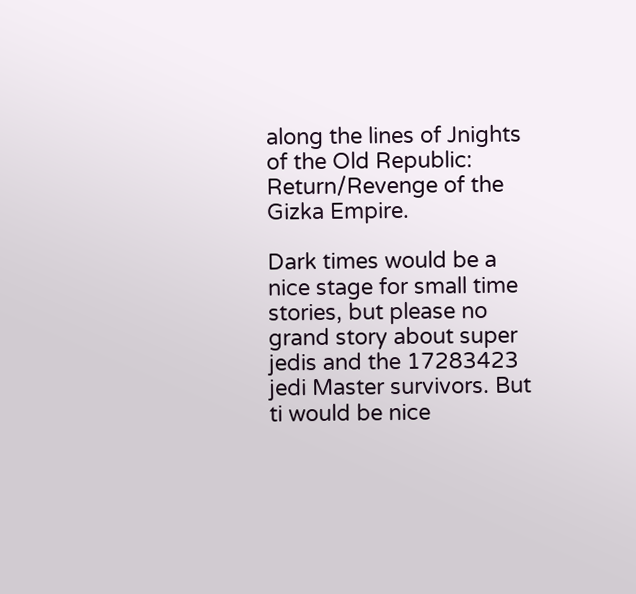along the lines of Jnights of the Old Republic: Return/Revenge of the Gizka Empire.

Dark times would be a nice stage for small time stories, but please no grand story about super jedis and the 17283423 jedi Master survivors. But ti would be nice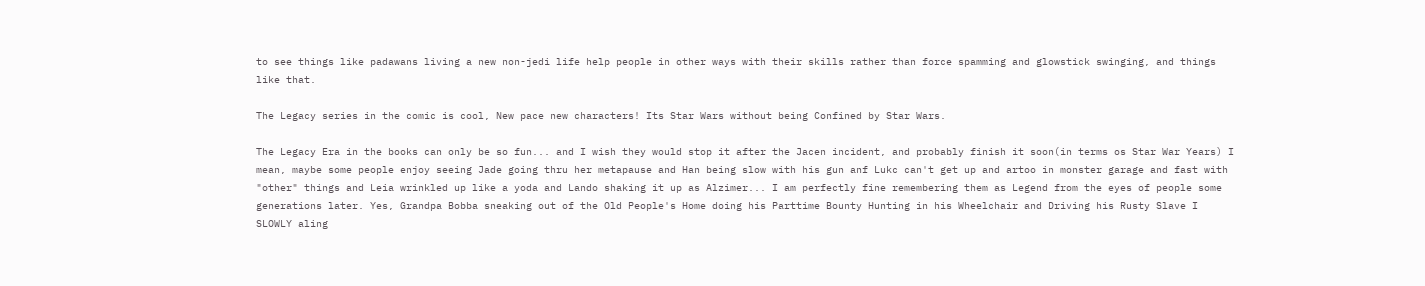to see things like padawans living a new non-jedi life help people in other ways with their skills rather than force spamming and glowstick swinging, and things like that.

The Legacy series in the comic is cool, New pace new characters! Its Star Wars without being Confined by Star Wars.

The Legacy Era in the books can only be so fun... and I wish they would stop it after the Jacen incident, and probably finish it soon(in terms os Star War Years) I mean, maybe some people enjoy seeing Jade going thru her metapause and Han being slow with his gun anf Lukc can't get up and artoo in monster garage and fast with "other" things and Leia wrinkled up like a yoda and Lando shaking it up as Alzimer... I am perfectly fine remembering them as Legend from the eyes of people some generations later. Yes, Grandpa Bobba sneaking out of the Old People's Home doing his Parttime Bounty Hunting in his Wheelchair and Driving his Rusty Slave I SLOWLY aling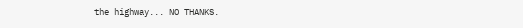the highway... NO THANKS.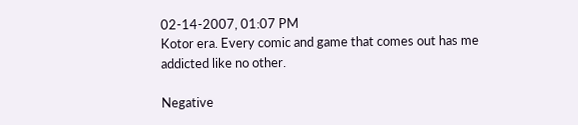02-14-2007, 01:07 PM
Kotor era. Every comic and game that comes out has me addicted like no other.

Negative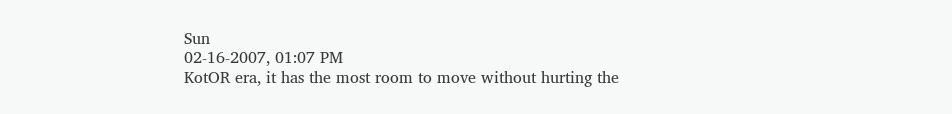Sun
02-16-2007, 01:07 PM
KotOR era, it has the most room to move without hurting the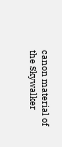canon material of the Skywalker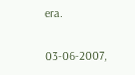era.

03-06-2007,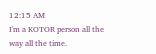12:15 AM
I'm a KOTOR person all the way all the time.